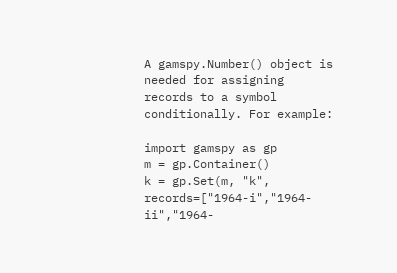A gamspy.Number() object is needed for assigning records to a symbol conditionally. For example:

import gamspy as gp
m = gp.Container()
k = gp.Set(m, "k", records=["1964-i","1964-ii","1964-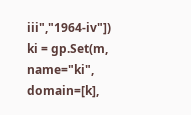iii","1964-iv"])
ki = gp.Set(m, name="ki", domain=[k],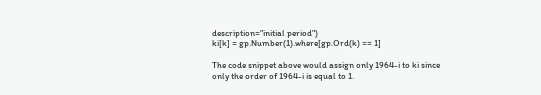description="initial period")
ki[k] = gp.Number(1).where[gp.Ord(k) == 1]

The code snippet above would assign only 1964-i to ki since only the order of 1964-i is equal to 1.